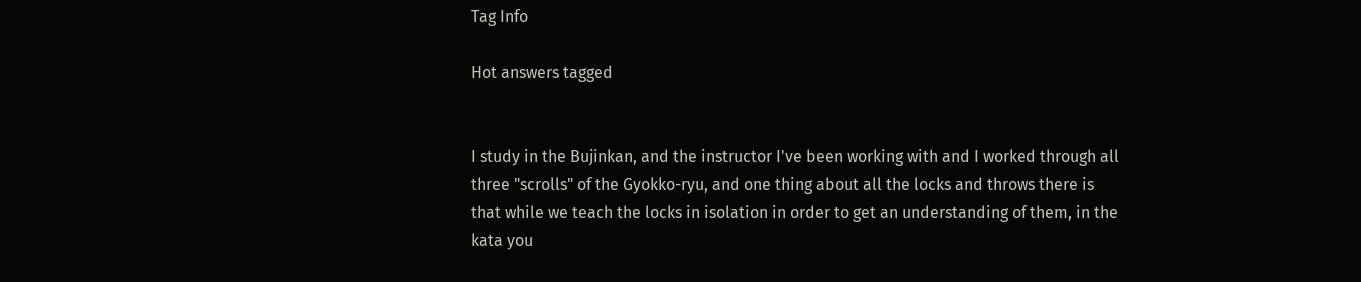Tag Info

Hot answers tagged


I study in the Bujinkan, and the instructor I've been working with and I worked through all three "scrolls" of the Gyokko-ryu, and one thing about all the locks and throws there is that while we teach the locks in isolation in order to get an understanding of them, in the kata you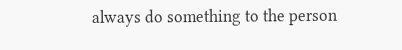always do something to the person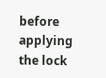before applying the lock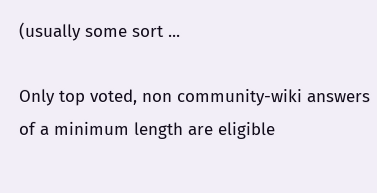(usually some sort ...

Only top voted, non community-wiki answers of a minimum length are eligible